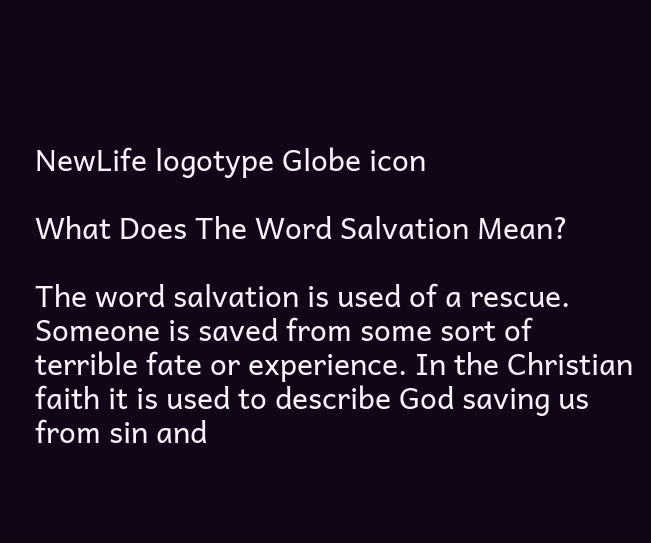NewLife logotype Globe icon

What Does The Word Salvation Mean?

The word salvation is used of a rescue. Someone is saved from some sort of terrible fate or experience. In the Christian faith it is used to describe God saving us from sin and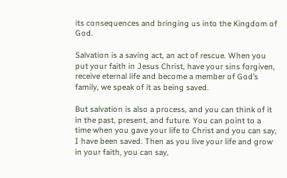its consequences and bringing us into the Kingdom of God.

Salvation is a saving act, an act of rescue. When you put your faith in Jesus Christ, have your sins forgiven, receive eternal life and become a member of God’s family, we speak of it as being saved.

But salvation is also a process, and you can think of it in the past, present, and future. You can point to a time when you gave your life to Christ and you can say, I have been saved. Then as you live your life and grow in your faith, you can say,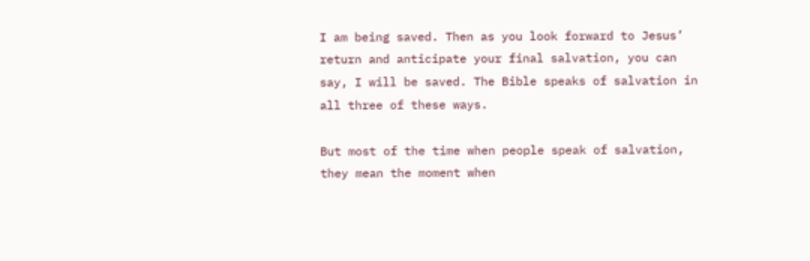I am being saved. Then as you look forward to Jesus’ return and anticipate your final salvation, you can say, I will be saved. The Bible speaks of salvation in all three of these ways.

But most of the time when people speak of salvation, they mean the moment when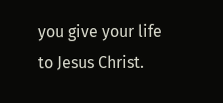you give your life to Jesus Christ.